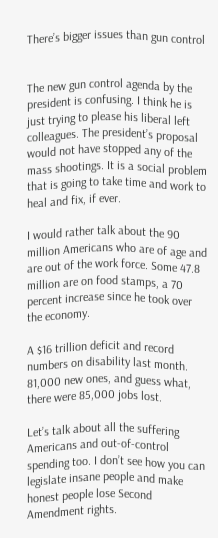There’s bigger issues than gun control


The new gun control agenda by the president is confusing. I think he is just trying to please his liberal left colleagues. The president’s proposal would not have stopped any of the mass shootings. It is a social problem that is going to take time and work to heal and fix, if ever.

I would rather talk about the 90 million Americans who are of age and are out of the work force. Some 47.8 million are on food stamps, a 70 percent increase since he took over the economy.

A $16 trillion deficit and record numbers on disability last month. 81,000 new ones, and guess what, there were 85,000 jobs lost.

Let’s talk about all the suffering Americans and out-of-control spending too. I don’t see how you can legislate insane people and make honest people lose Second Amendment rights.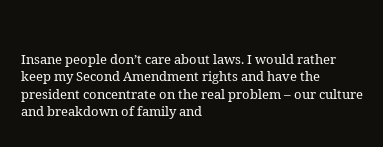Insane people don’t care about laws. I would rather keep my Second Amendment rights and have the president concentrate on the real problem – our culture and breakdown of family and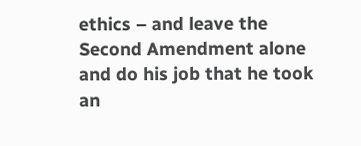ethics – and leave the Second Amendment alone and do his job that he took an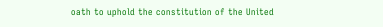oath to uphold the constitution of the United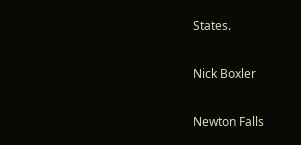States.

Nick Boxler

Newton Falls